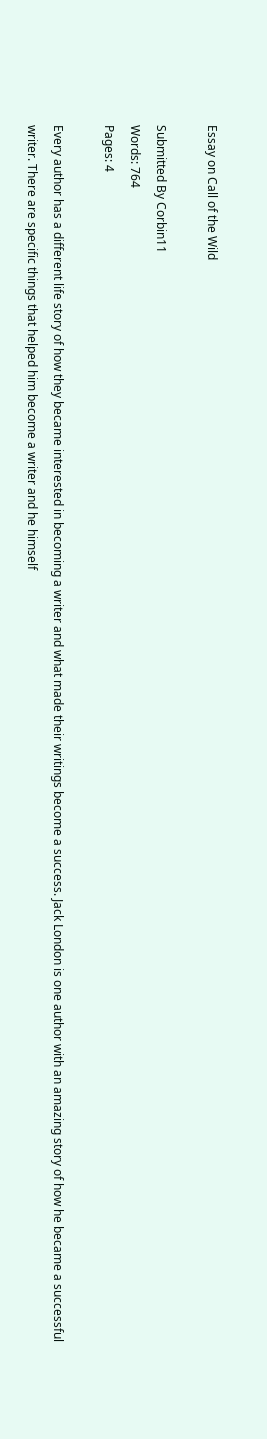Essay on Call of the Wild

Submitted By Corbin11
Words: 764
Pages: 4

Every author has a different life story of how they became interested in becoming a writer and what made their writings become a success. Jack London is one author with an amazing story of how he became a successful writer. There are specific things that helped him become a writer and he himself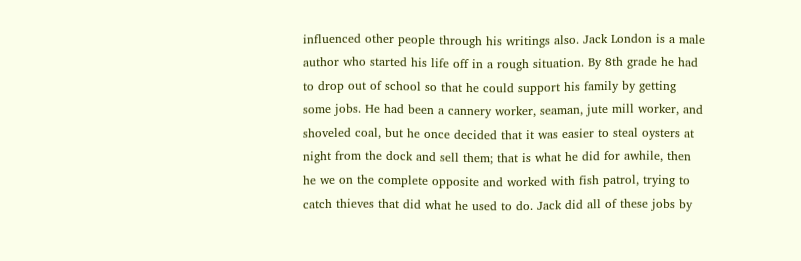influenced other people through his writings also. Jack London is a male author who started his life off in a rough situation. By 8th grade he had to drop out of school so that he could support his family by getting some jobs. He had been a cannery worker, seaman, jute mill worker, and shoveled coal, but he once decided that it was easier to steal oysters at night from the dock and sell them; that is what he did for awhile, then he we on the complete opposite and worked with fish patrol, trying to catch thieves that did what he used to do. Jack did all of these jobs by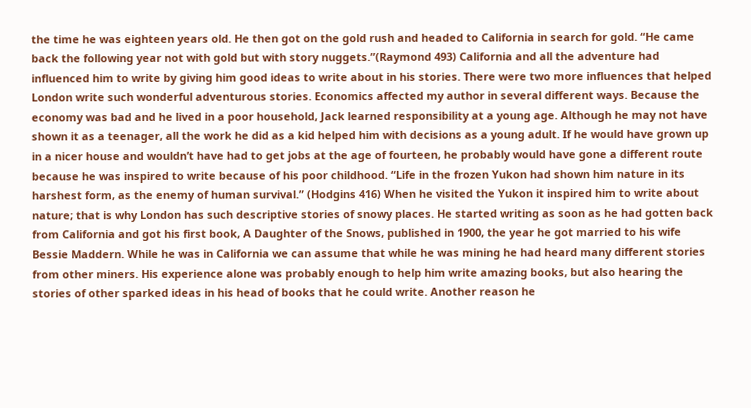the time he was eighteen years old. He then got on the gold rush and headed to California in search for gold. “He came back the following year not with gold but with story nuggets.”(Raymond 493) California and all the adventure had influenced him to write by giving him good ideas to write about in his stories. There were two more influences that helped London write such wonderful adventurous stories. Economics affected my author in several different ways. Because the economy was bad and he lived in a poor household, Jack learned responsibility at a young age. Although he may not have shown it as a teenager, all the work he did as a kid helped him with decisions as a young adult. If he would have grown up in a nicer house and wouldn’t have had to get jobs at the age of fourteen, he probably would have gone a different route because he was inspired to write because of his poor childhood. “Life in the frozen Yukon had shown him nature in its harshest form, as the enemy of human survival.” (Hodgins 416) When he visited the Yukon it inspired him to write about nature; that is why London has such descriptive stories of snowy places. He started writing as soon as he had gotten back from California and got his first book, A Daughter of the Snows, published in 1900, the year he got married to his wife Bessie Maddern. While he was in California we can assume that while he was mining he had heard many different stories from other miners. His experience alone was probably enough to help him write amazing books, but also hearing the stories of other sparked ideas in his head of books that he could write. Another reason he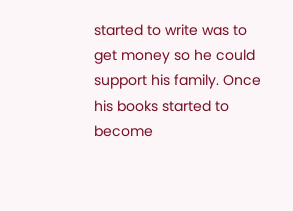started to write was to get money so he could support his family. Once his books started to become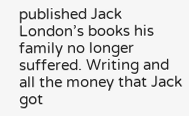published Jack London’s books his family no longer suffered. Writing and all the money that Jack got